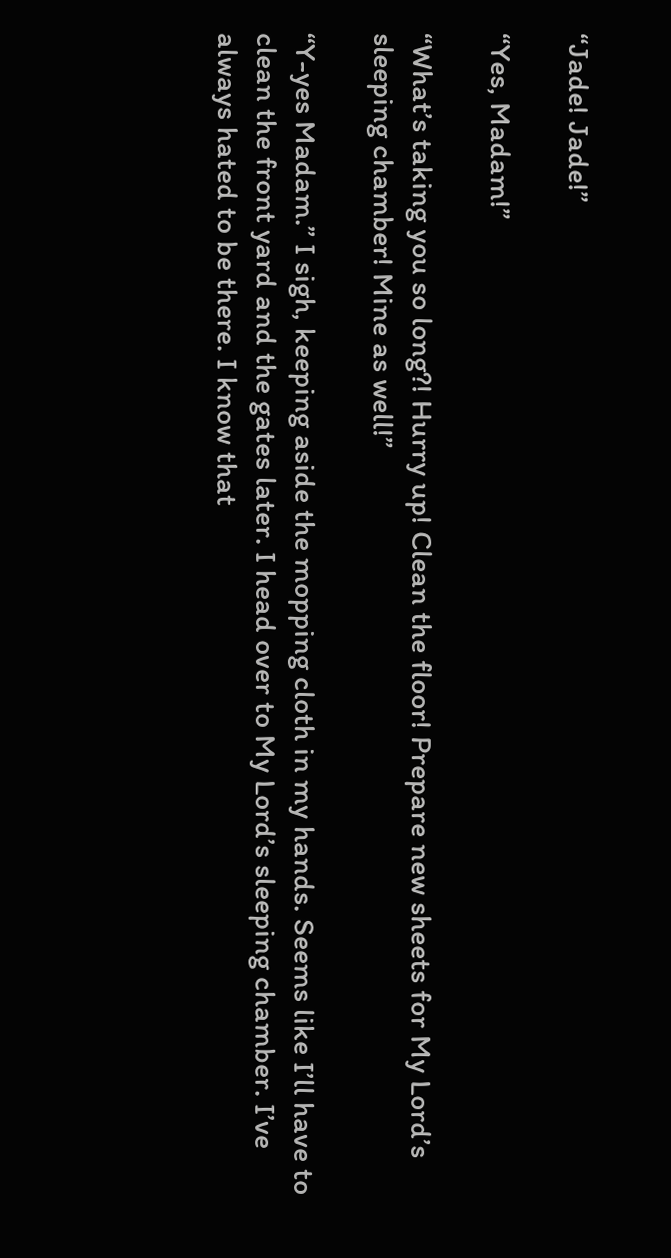“Jade! Jade!”

“Yes, Madam!”

“What’s taking you so long?! Hurry up! Clean the floor! Prepare new sheets for My Lord’s sleeping chamber! Mine as well!”

“Y-yes Madam.” I sigh, keeping aside the mopping cloth in my hands. Seems like I’ll have to clean the front yard and the gates later. I head over to My Lord’s sleeping chamber. I’ve always hated to be there. I know that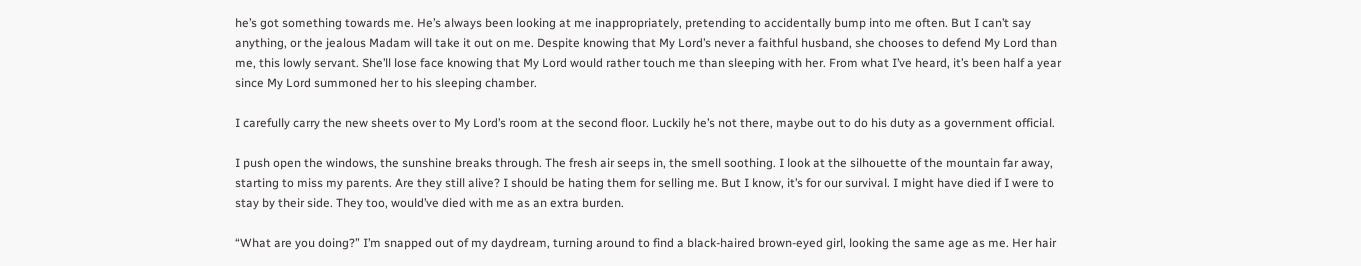he’s got something towards me. He’s always been looking at me inappropriately, pretending to accidentally bump into me often. But I can’t say anything, or the jealous Madam will take it out on me. Despite knowing that My Lord’s never a faithful husband, she chooses to defend My Lord than me, this lowly servant. She’ll lose face knowing that My Lord would rather touch me than sleeping with her. From what I’ve heard, it’s been half a year since My Lord summoned her to his sleeping chamber.

I carefully carry the new sheets over to My Lord’s room at the second floor. Luckily he’s not there, maybe out to do his duty as a government official.

I push open the windows, the sunshine breaks through. The fresh air seeps in, the smell soothing. I look at the silhouette of the mountain far away, starting to miss my parents. Are they still alive? I should be hating them for selling me. But I know, it’s for our survival. I might have died if I were to stay by their side. They too, would’ve died with me as an extra burden.

“What are you doing?” I’m snapped out of my daydream, turning around to find a black-haired brown-eyed girl, looking the same age as me. Her hair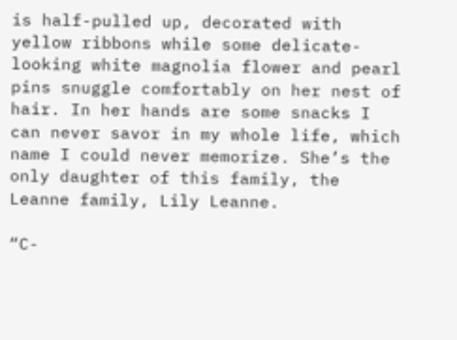is half-pulled up, decorated with yellow ribbons while some delicate-looking white magnolia flower and pearl pins snuggle comfortably on her nest of hair. In her hands are some snacks I can never savor in my whole life, which name I could never memorize. She’s the only daughter of this family, the Leanne family, Lily Leanne.

“C-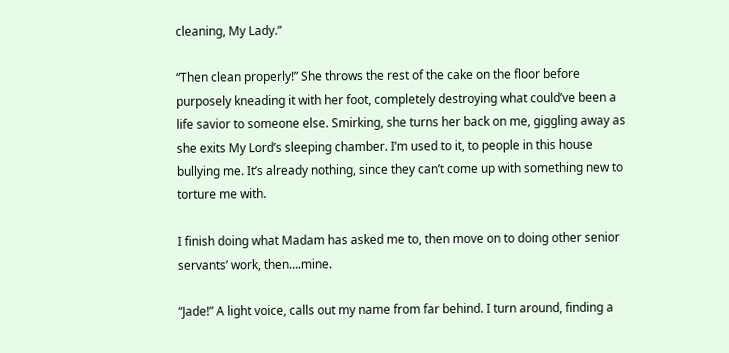cleaning, My Lady.”

“Then clean properly!” She throws the rest of the cake on the floor before purposely kneading it with her foot, completely destroying what could’ve been a life savior to someone else. Smirking, she turns her back on me, giggling away as she exits My Lord’s sleeping chamber. I’m used to it, to people in this house bullying me. It’s already nothing, since they can’t come up with something new to torture me with.

I finish doing what Madam has asked me to, then move on to doing other senior servants’ work, then….mine.

“Jade!” A light voice, calls out my name from far behind. I turn around, finding a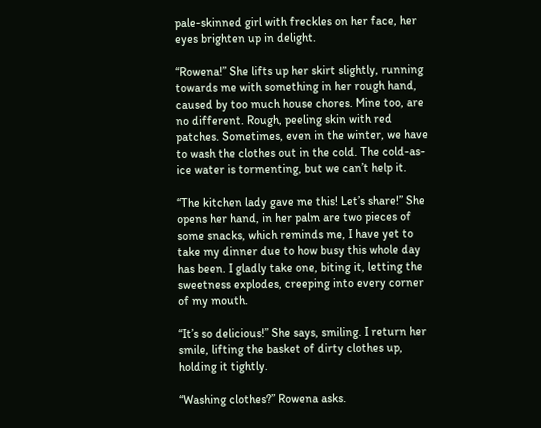pale-skinned girl with freckles on her face, her eyes brighten up in delight.

“Rowena!” She lifts up her skirt slightly, running towards me with something in her rough hand, caused by too much house chores. Mine too, are no different. Rough, peeling skin with red patches. Sometimes, even in the winter, we have to wash the clothes out in the cold. The cold-as-ice water is tormenting, but we can’t help it.

“The kitchen lady gave me this! Let’s share!” She opens her hand, in her palm are two pieces of some snacks, which reminds me, I have yet to take my dinner due to how busy this whole day has been. I gladly take one, biting it, letting the sweetness explodes, creeping into every corner of my mouth.

“It’s so delicious!” She says, smiling. I return her smile, lifting the basket of dirty clothes up, holding it tightly.

“Washing clothes?” Rowena asks.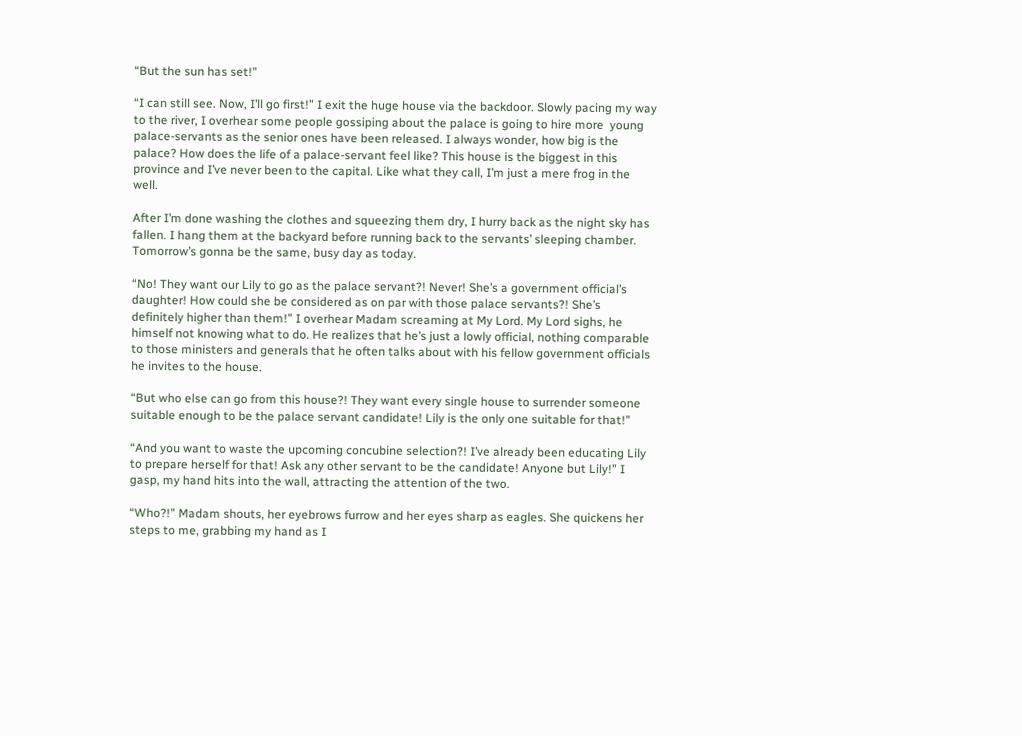“But the sun has set!”

“I can still see. Now, I’ll go first!” I exit the huge house via the backdoor. Slowly pacing my way to the river, I overhear some people gossiping about the palace is going to hire more  young palace-servants as the senior ones have been released. I always wonder, how big is the palace? How does the life of a palace-servant feel like? This house is the biggest in this province and I’ve never been to the capital. Like what they call, I’m just a mere frog in the well.

After I’m done washing the clothes and squeezing them dry, I hurry back as the night sky has fallen. I hang them at the backyard before running back to the servants’ sleeping chamber. Tomorrow’s gonna be the same, busy day as today.

“No! They want our Lily to go as the palace servant?! Never! She’s a government official’s daughter! How could she be considered as on par with those palace servants?! She’s definitely higher than them!” I overhear Madam screaming at My Lord. My Lord sighs, he himself not knowing what to do. He realizes that he’s just a lowly official, nothing comparable to those ministers and generals that he often talks about with his fellow government officials he invites to the house.

“But who else can go from this house?! They want every single house to surrender someone suitable enough to be the palace servant candidate! Lily is the only one suitable for that!”

“And you want to waste the upcoming concubine selection?! I’ve already been educating Lily to prepare herself for that! Ask any other servant to be the candidate! Anyone but Lily!” I gasp, my hand hits into the wall, attracting the attention of the two.

“Who?!” Madam shouts, her eyebrows furrow and her eyes sharp as eagles. She quickens her steps to me, grabbing my hand as I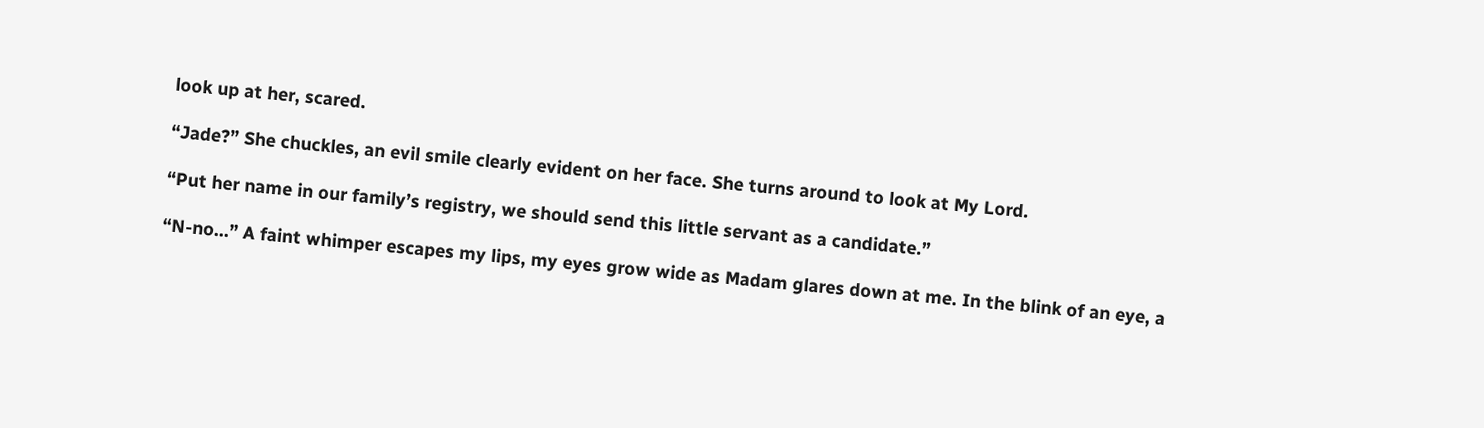look up at her, scared.

“Jade?” She chuckles, an evil smile clearly evident on her face. She turns around to look at My Lord.

“Put her name in our family’s registry, we should send this little servant as a candidate.”

“N-no…” A faint whimper escapes my lips, my eyes grow wide as Madam glares down at me. In the blink of an eye, a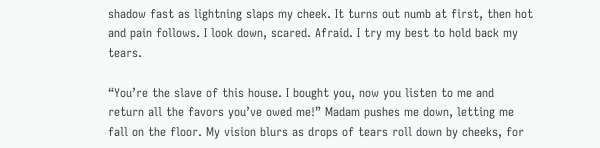shadow fast as lightning slaps my cheek. It turns out numb at first, then hot and pain follows. I look down, scared. Afraid. I try my best to hold back my tears.

“You’re the slave of this house. I bought you, now you listen to me and return all the favors you’ve owed me!” Madam pushes me down, letting me fall on the floor. My vision blurs as drops of tears roll down by cheeks, for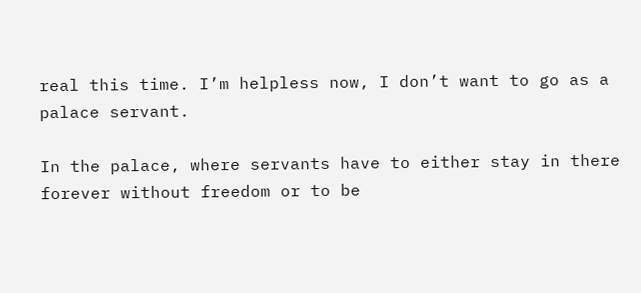real this time. I’m helpless now, I don’t want to go as a palace servant.

In the palace, where servants have to either stay in there forever without freedom or to be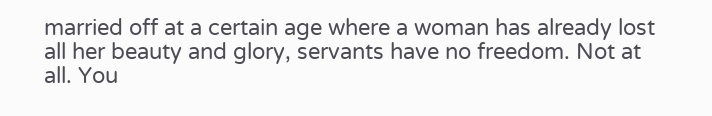married off at a certain age where a woman has already lost all her beauty and glory, servants have no freedom. Not at all. You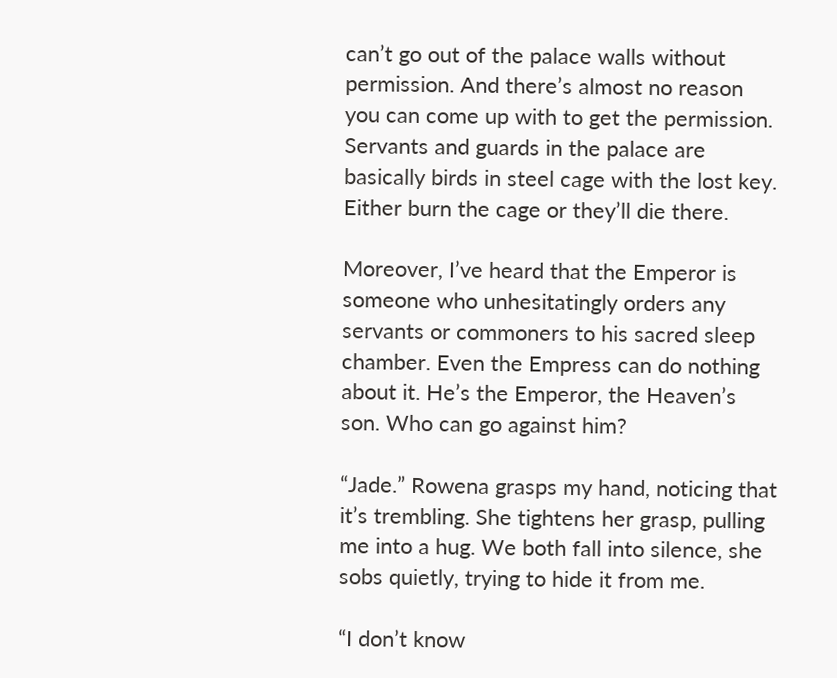can’t go out of the palace walls without permission. And there’s almost no reason you can come up with to get the permission. Servants and guards in the palace are basically birds in steel cage with the lost key. Either burn the cage or they’ll die there.

Moreover, I’ve heard that the Emperor is someone who unhesitatingly orders any servants or commoners to his sacred sleep chamber. Even the Empress can do nothing about it. He’s the Emperor, the Heaven’s son. Who can go against him?

“Jade.” Rowena grasps my hand, noticing that it’s trembling. She tightens her grasp, pulling me into a hug. We both fall into silence, she sobs quietly, trying to hide it from me.

“I don’t know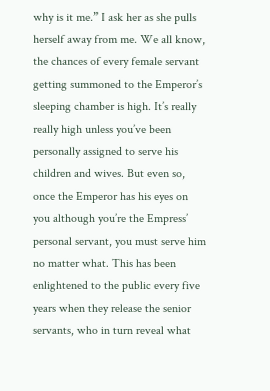why is it me.” I ask her as she pulls herself away from me. We all know, the chances of every female servant getting summoned to the Emperor’s sleeping chamber is high. It’s really really high unless you’ve been personally assigned to serve his children and wives. But even so, once the Emperor has his eyes on you although you’re the Empress’ personal servant, you must serve him no matter what. This has been enlightened to the public every five years when they release the senior servants, who in turn reveal what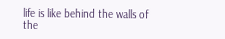life is like behind the walls of the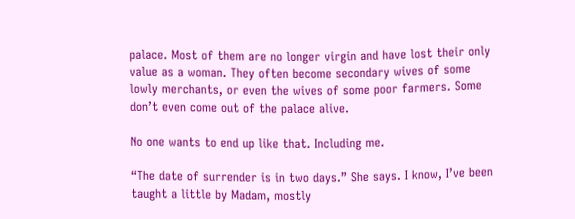palace. Most of them are no longer virgin and have lost their only value as a woman. They often become secondary wives of some lowly merchants, or even the wives of some poor farmers. Some don’t even come out of the palace alive.

No one wants to end up like that. Including me.

“The date of surrender is in two days.” She says. I know, I’ve been taught a little by Madam, mostly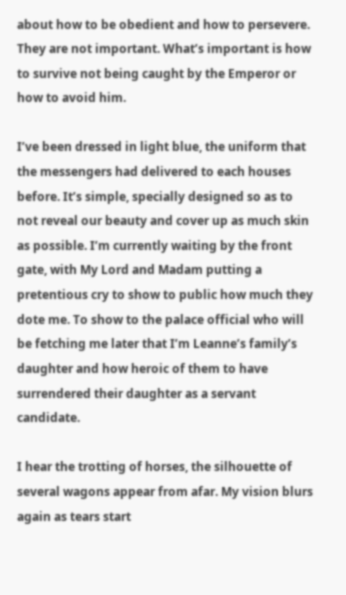about how to be obedient and how to persevere. They are not important. What’s important is how to survive not being caught by the Emperor or how to avoid him.

I’ve been dressed in light blue, the uniform that the messengers had delivered to each houses before. It’s simple, specially designed so as to not reveal our beauty and cover up as much skin as possible. I’m currently waiting by the front gate, with My Lord and Madam putting a pretentious cry to show to public how much they dote me. To show to the palace official who will be fetching me later that I’m Leanne’s family’s daughter and how heroic of them to have surrendered their daughter as a servant candidate.

I hear the trotting of horses, the silhouette of several wagons appear from afar. My vision blurs again as tears start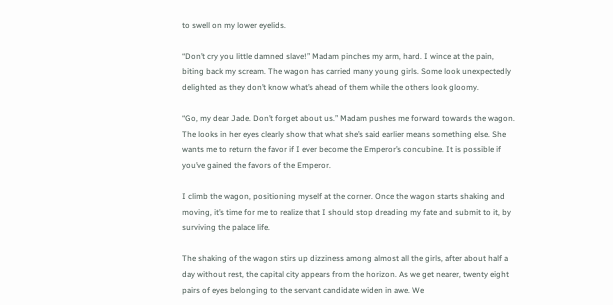to swell on my lower eyelids.

“Don’t cry you little damned slave!” Madam pinches my arm, hard. I wince at the pain, biting back my scream. The wagon has carried many young girls. Some look unexpectedly delighted as they don’t know what’s ahead of them while the others look gloomy.

“Go, my dear Jade. Don’t forget about us.” Madam pushes me forward towards the wagon. The looks in her eyes clearly show that what she’s said earlier means something else. She wants me to return the favor if I ever become the Emperor’s concubine. It is possible if you’ve gained the favors of the Emperor.

I climb the wagon, positioning myself at the corner. Once the wagon starts shaking and moving, it’s time for me to realize that I should stop dreading my fate and submit to it, by surviving the palace life.

The shaking of the wagon stirs up dizziness among almost all the girls, after about half a day without rest, the capital city appears from the horizon. As we get nearer, twenty eight pairs of eyes belonging to the servant candidate widen in awe. We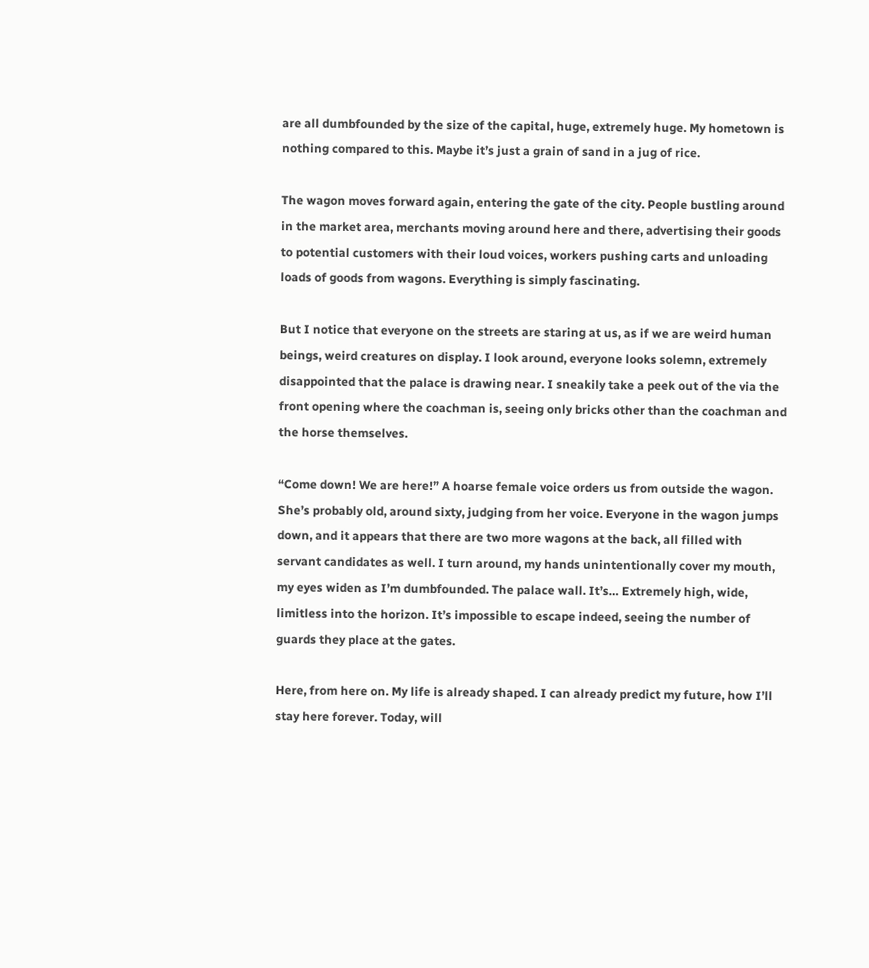are all dumbfounded by the size of the capital, huge, extremely huge. My hometown is nothing compared to this. Maybe it’s just a grain of sand in a jug of rice.

The wagon moves forward again, entering the gate of the city. People bustling around in the market area, merchants moving around here and there, advertising their goods to potential customers with their loud voices, workers pushing carts and unloading loads of goods from wagons. Everything is simply fascinating.

But I notice that everyone on the streets are staring at us, as if we are weird human beings, weird creatures on display. I look around, everyone looks solemn, extremely disappointed that the palace is drawing near. I sneakily take a peek out of the via the front opening where the coachman is, seeing only bricks other than the coachman and the horse themselves.

“Come down! We are here!” A hoarse female voice orders us from outside the wagon. She’s probably old, around sixty, judging from her voice. Everyone in the wagon jumps down, and it appears that there are two more wagons at the back, all filled with servant candidates as well. I turn around, my hands unintentionally cover my mouth, my eyes widen as I’m dumbfounded. The palace wall. It’s… Extremely high, wide, limitless into the horizon. It’s impossible to escape indeed, seeing the number of guards they place at the gates.

Here, from here on. My life is already shaped. I can already predict my future, how I’ll stay here forever. Today, will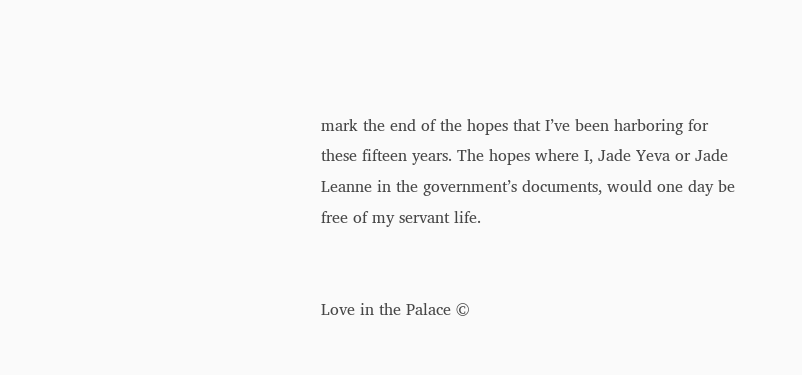mark the end of the hopes that I’ve been harboring for these fifteen years. The hopes where I, Jade Yeva or Jade Leanne in the government’s documents, would one day be free of my servant life.


Love in the Palace ©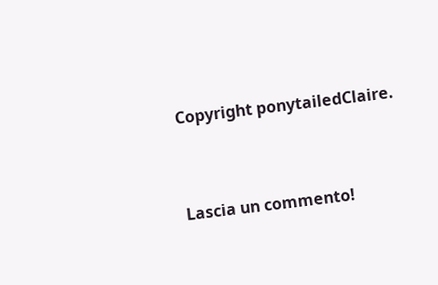Copyright ponytailedClaire.



Lascia un commento!